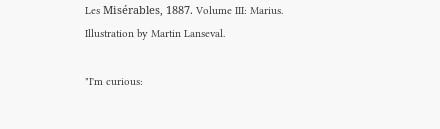Les Misérables, 1887. Volume III: Marius. Illustration by Martin Lanseval.

"I'm curious: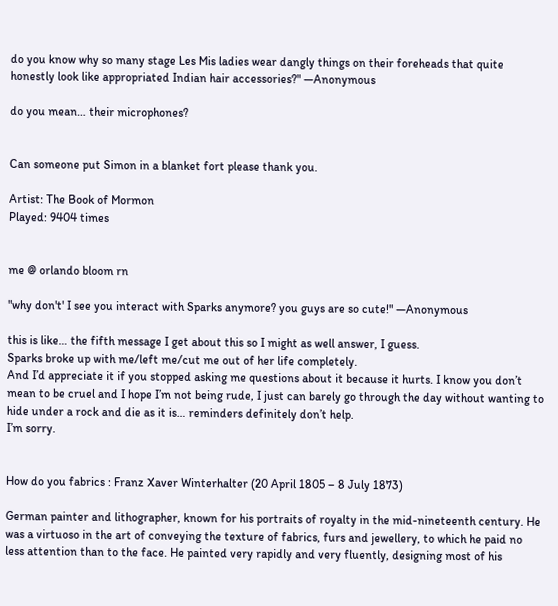do you know why so many stage Les Mis ladies wear dangly things on their foreheads that quite honestly look like appropriated Indian hair accessories?" —Anonymous

do you mean… their microphones?


Can someone put Simon in a blanket fort please thank you.

Artist: The Book of Mormon
Played: 9404 times


me @ orlando bloom rn

"why don't' I see you interact with Sparks anymore? you guys are so cute!" —Anonymous

this is like… the fifth message I get about this so I might as well answer, I guess.
Sparks broke up with me/left me/cut me out of her life completely.
And I’d appreciate it if you stopped asking me questions about it because it hurts. I know you don’t mean to be cruel and I hope I’m not being rude, I just can barely go through the day without wanting to hide under a rock and die as it is… reminders definitely don’t help.
I’m sorry.


How do you fabrics : Franz Xaver Winterhalter (20 April 1805 – 8 July 1873)

German painter and lithographer, known for his portraits of royalty in the mid-nineteenth century. He was a virtuoso in the art of conveying the texture of fabrics, furs and jewellery, to which he paid no less attention than to the face. He painted very rapidly and very fluently, designing most of his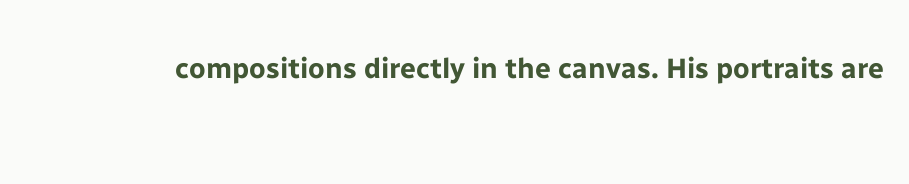compositions directly in the canvas. His portraits are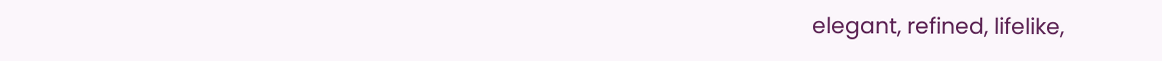elegant, refined, lifelike,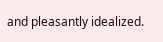and pleasantly idealized.